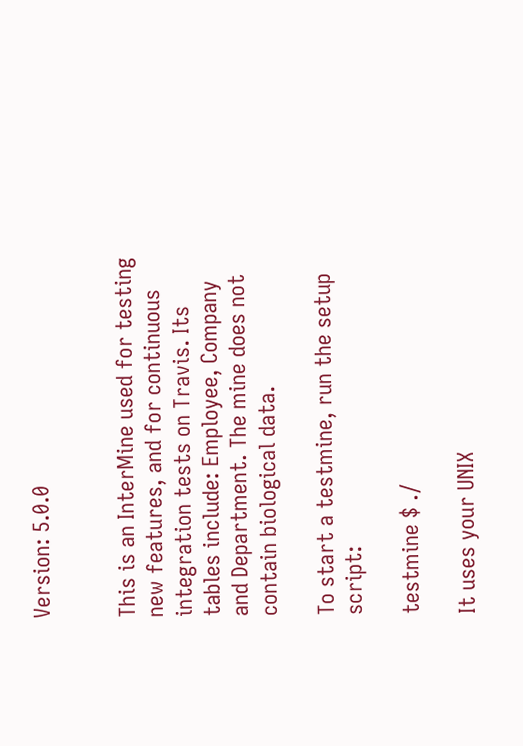Version: 5.0.0


This is an InterMine used for testing new features, and for continuous integration tests on Travis. Its tables include: Employee, Company and Department. The mine does not contain biological data.

To start a testmine, run the setup script:

testmine $ ./

It uses your UNIX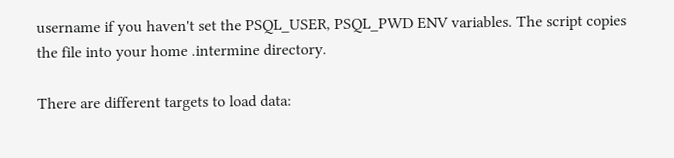username if you haven't set the PSQL_USER, PSQL_PWD ENV variables. The script copies the file into your home .intermine directory.

There are different targets to load data: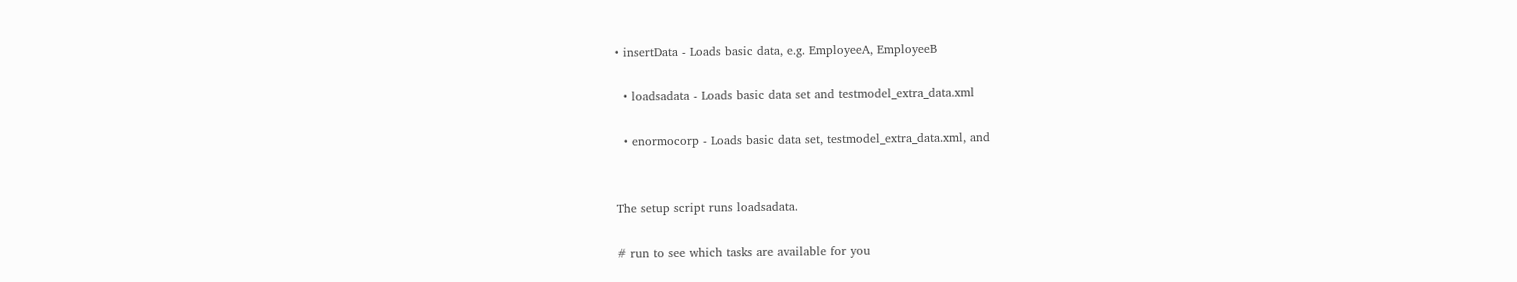• insertData - Loads basic data, e.g. EmployeeA, EmployeeB

  • loadsadata - Loads basic data set and testmodel_extra_data.xml

  • enormocorp - Loads basic data set, testmodel_extra_data.xml, and


The setup script runs loadsadata.

# run to see which tasks are available for you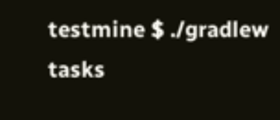testmine $ ./gradlew tasks